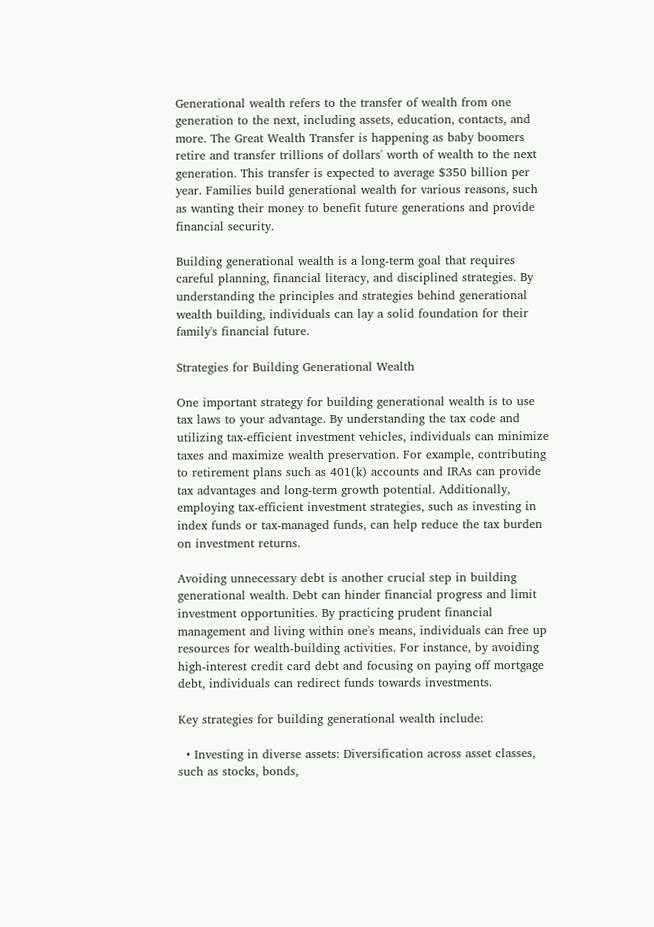Generational wealth refers to the transfer of wealth from one generation to the next, including assets, education, contacts, and more. The Great Wealth Transfer is happening as baby boomers retire and transfer trillions of dollars' worth of wealth to the next generation. This transfer is expected to average $350 billion per year. Families build generational wealth for various reasons, such as wanting their money to benefit future generations and provide financial security.

Building generational wealth is a long-term goal that requires careful planning, financial literacy, and disciplined strategies. By understanding the principles and strategies behind generational wealth building, individuals can lay a solid foundation for their family's financial future.

Strategies for Building Generational Wealth

One important strategy for building generational wealth is to use tax laws to your advantage. By understanding the tax code and utilizing tax-efficient investment vehicles, individuals can minimize taxes and maximize wealth preservation. For example, contributing to retirement plans such as 401(k) accounts and IRAs can provide tax advantages and long-term growth potential. Additionally, employing tax-efficient investment strategies, such as investing in index funds or tax-managed funds, can help reduce the tax burden on investment returns.

Avoiding unnecessary debt is another crucial step in building generational wealth. Debt can hinder financial progress and limit investment opportunities. By practicing prudent financial management and living within one's means, individuals can free up resources for wealth-building activities. For instance, by avoiding high-interest credit card debt and focusing on paying off mortgage debt, individuals can redirect funds towards investments.

Key strategies for building generational wealth include:

  • Investing in diverse assets: Diversification across asset classes, such as stocks, bonds,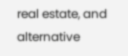real estate, and alternative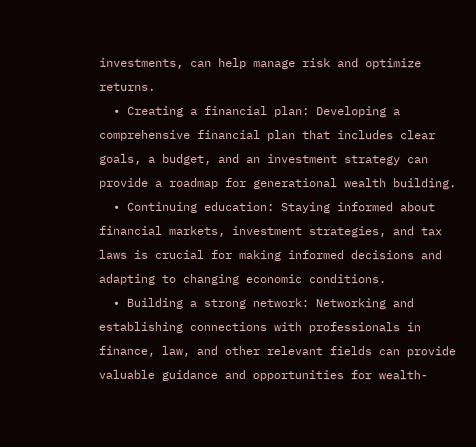investments, can help manage risk and optimize returns.
  • Creating a financial plan: Developing a comprehensive financial plan that includes clear goals, a budget, and an investment strategy can provide a roadmap for generational wealth building.
  • Continuing education: Staying informed about financial markets, investment strategies, and tax laws is crucial for making informed decisions and adapting to changing economic conditions.
  • Building a strong network: Networking and establishing connections with professionals in finance, law, and other relevant fields can provide valuable guidance and opportunities for wealth-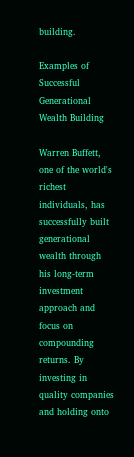building.

Examples of Successful Generational Wealth Building

Warren Buffett, one of the world's richest individuals, has successfully built generational wealth through his long-term investment approach and focus on compounding returns. By investing in quality companies and holding onto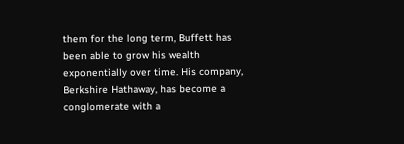them for the long term, Buffett has been able to grow his wealth exponentially over time. His company, Berkshire Hathaway, has become a conglomerate with a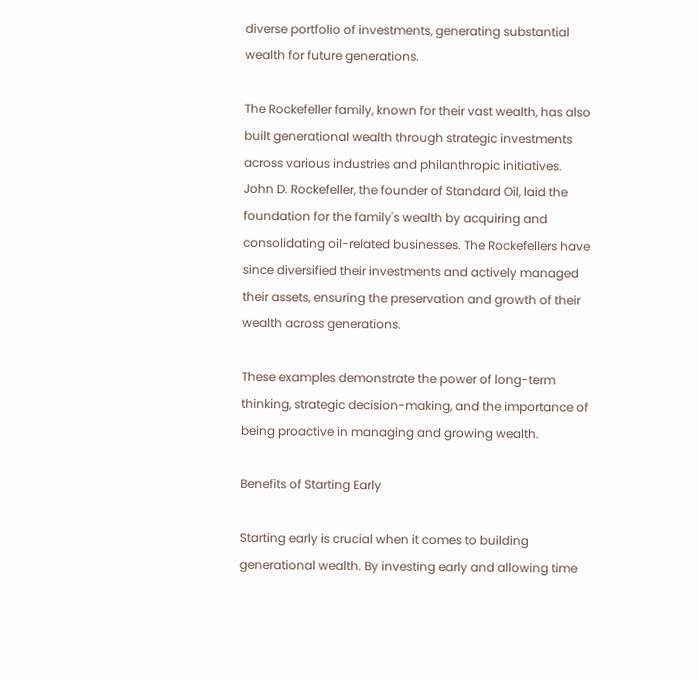diverse portfolio of investments, generating substantial wealth for future generations.

The Rockefeller family, known for their vast wealth, has also built generational wealth through strategic investments across various industries and philanthropic initiatives. John D. Rockefeller, the founder of Standard Oil, laid the foundation for the family's wealth by acquiring and consolidating oil-related businesses. The Rockefellers have since diversified their investments and actively managed their assets, ensuring the preservation and growth of their wealth across generations.

These examples demonstrate the power of long-term thinking, strategic decision-making, and the importance of being proactive in managing and growing wealth.

Benefits of Starting Early

Starting early is crucial when it comes to building generational wealth. By investing early and allowing time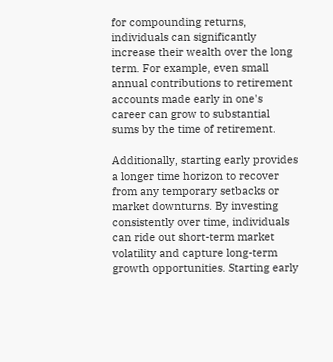for compounding returns, individuals can significantly increase their wealth over the long term. For example, even small annual contributions to retirement accounts made early in one's career can grow to substantial sums by the time of retirement.

Additionally, starting early provides a longer time horizon to recover from any temporary setbacks or market downturns. By investing consistently over time, individuals can ride out short-term market volatility and capture long-term growth opportunities. Starting early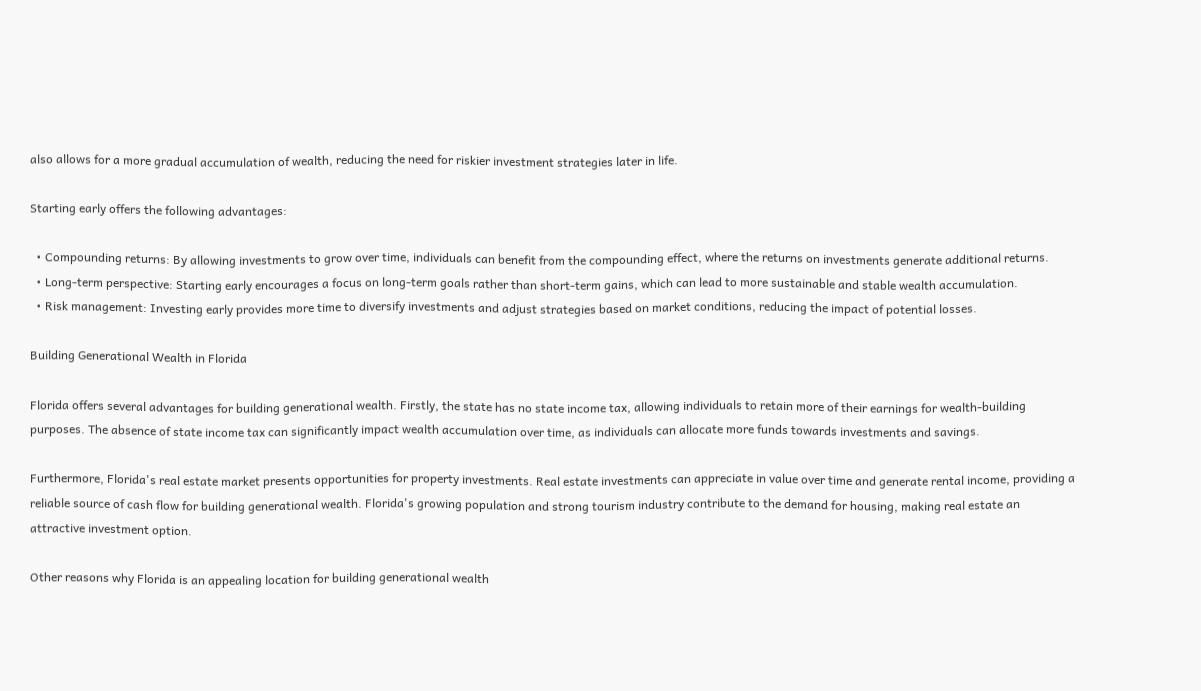also allows for a more gradual accumulation of wealth, reducing the need for riskier investment strategies later in life.

Starting early offers the following advantages:

  • Compounding returns: By allowing investments to grow over time, individuals can benefit from the compounding effect, where the returns on investments generate additional returns.
  • Long-term perspective: Starting early encourages a focus on long-term goals rather than short-term gains, which can lead to more sustainable and stable wealth accumulation.
  • Risk management: Investing early provides more time to diversify investments and adjust strategies based on market conditions, reducing the impact of potential losses.

Building Generational Wealth in Florida

Florida offers several advantages for building generational wealth. Firstly, the state has no state income tax, allowing individuals to retain more of their earnings for wealth-building purposes. The absence of state income tax can significantly impact wealth accumulation over time, as individuals can allocate more funds towards investments and savings.

Furthermore, Florida's real estate market presents opportunities for property investments. Real estate investments can appreciate in value over time and generate rental income, providing a reliable source of cash flow for building generational wealth. Florida's growing population and strong tourism industry contribute to the demand for housing, making real estate an attractive investment option.

Other reasons why Florida is an appealing location for building generational wealth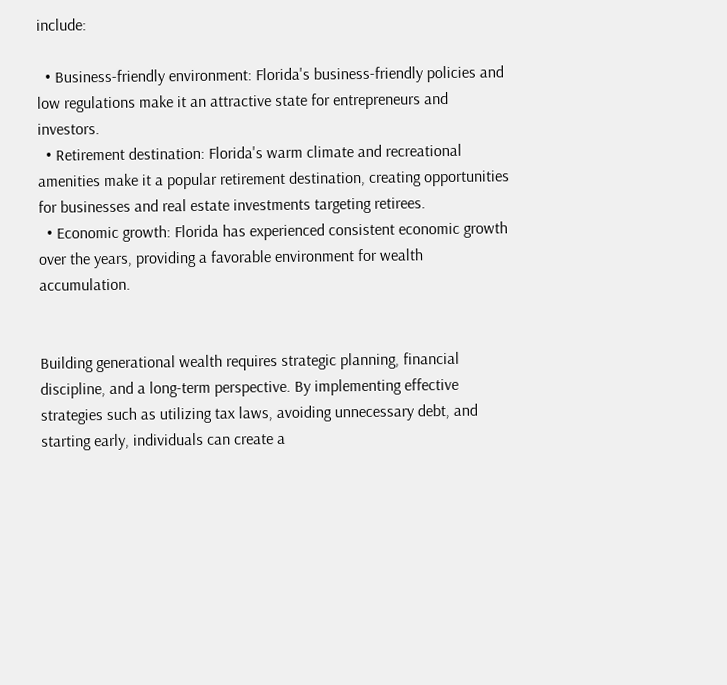include:

  • Business-friendly environment: Florida's business-friendly policies and low regulations make it an attractive state for entrepreneurs and investors.
  • Retirement destination: Florida's warm climate and recreational amenities make it a popular retirement destination, creating opportunities for businesses and real estate investments targeting retirees.
  • Economic growth: Florida has experienced consistent economic growth over the years, providing a favorable environment for wealth accumulation.


Building generational wealth requires strategic planning, financial discipline, and a long-term perspective. By implementing effective strategies such as utilizing tax laws, avoiding unnecessary debt, and starting early, individuals can create a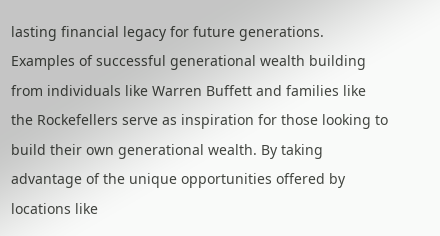lasting financial legacy for future generations. Examples of successful generational wealth building from individuals like Warren Buffett and families like the Rockefellers serve as inspiration for those looking to build their own generational wealth. By taking advantage of the unique opportunities offered by locations like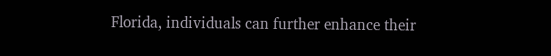Florida, individuals can further enhance their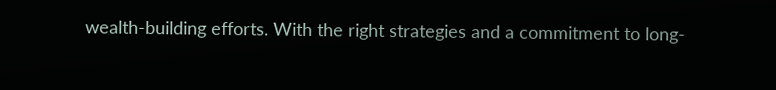wealth-building efforts. With the right strategies and a commitment to long-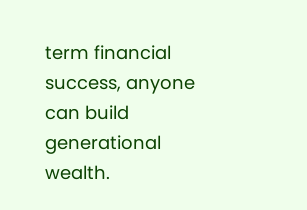term financial success, anyone can build generational wealth.